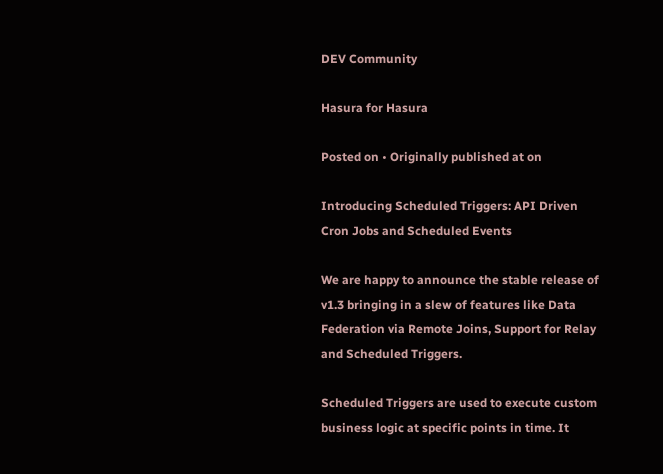DEV Community

Hasura for Hasura

Posted on • Originally published at on

Introducing Scheduled Triggers: API Driven Cron Jobs and Scheduled Events

We are happy to announce the stable release of v1.3 bringing in a slew of features like Data Federation via Remote Joins, Support for Relay and Scheduled Triggers.

Scheduled Triggers are used to execute custom business logic at specific points in time. It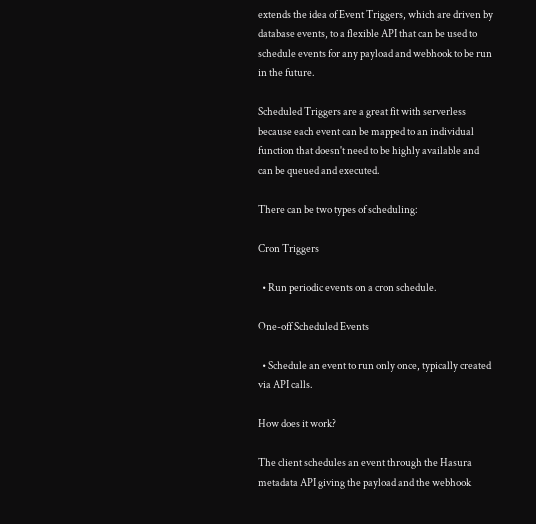extends the idea of Event Triggers, which are driven by database events, to a flexible API that can be used to schedule events for any payload and webhook to be run in the future.

Scheduled Triggers are a great fit with serverless because each event can be mapped to an individual function that doesn't need to be highly available and can be queued and executed.

There can be two types of scheduling:

Cron Triggers

  • Run periodic events on a cron schedule.

One-off Scheduled Events

  • Schedule an event to run only once, typically created via API calls.

How does it work?

The client schedules an event through the Hasura metadata API giving the payload and the webhook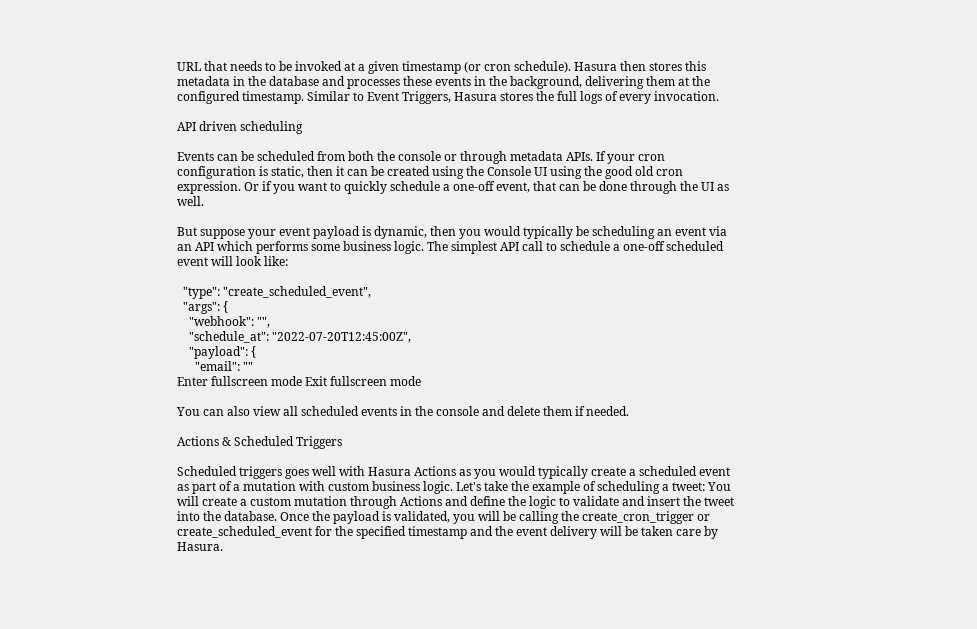URL that needs to be invoked at a given timestamp (or cron schedule). Hasura then stores this metadata in the database and processes these events in the background, delivering them at the configured timestamp. Similar to Event Triggers, Hasura stores the full logs of every invocation.

API driven scheduling

Events can be scheduled from both the console or through metadata APIs. If your cron configuration is static, then it can be created using the Console UI using the good old cron expression. Or if you want to quickly schedule a one-off event, that can be done through the UI as well.

But suppose your event payload is dynamic, then you would typically be scheduling an event via an API which performs some business logic. The simplest API call to schedule a one-off scheduled event will look like:

  "type": "create_scheduled_event",
  "args": {
    "webhook": "",
    "schedule_at": "2022-07-20T12:45:00Z",
    "payload": {
      "email": ""
Enter fullscreen mode Exit fullscreen mode

You can also view all scheduled events in the console and delete them if needed.

Actions & Scheduled Triggers

Scheduled triggers goes well with Hasura Actions as you would typically create a scheduled event as part of a mutation with custom business logic. Let's take the example of scheduling a tweet: You will create a custom mutation through Actions and define the logic to validate and insert the tweet into the database. Once the payload is validated, you will be calling the create_cron_trigger or create_scheduled_event for the specified timestamp and the event delivery will be taken care by Hasura.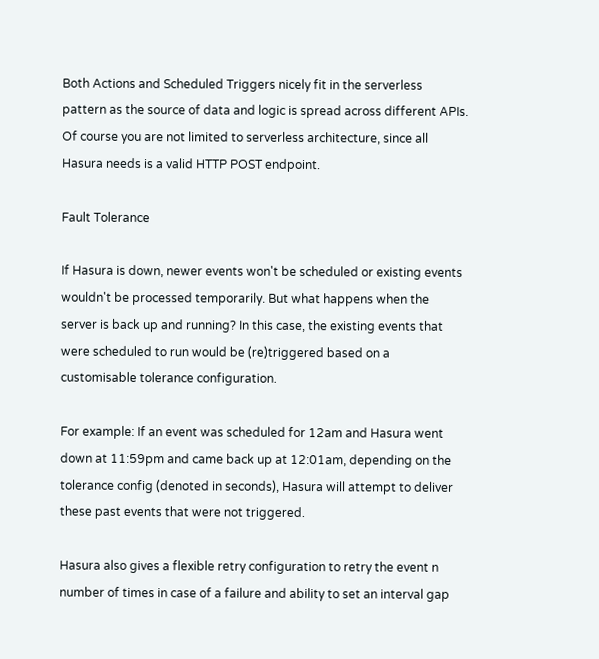Both Actions and Scheduled Triggers nicely fit in the serverless pattern as the source of data and logic is spread across different APIs. Of course you are not limited to serverless architecture, since all Hasura needs is a valid HTTP POST endpoint.

Fault Tolerance

If Hasura is down, newer events won't be scheduled or existing events wouldn't be processed temporarily. But what happens when the server is back up and running? In this case, the existing events that were scheduled to run would be (re)triggered based on a customisable tolerance configuration.

For example: If an event was scheduled for 12am and Hasura went down at 11:59pm and came back up at 12:01am, depending on the tolerance config (denoted in seconds), Hasura will attempt to deliver these past events that were not triggered.

Hasura also gives a flexible retry configuration to retry the event n number of times in case of a failure and ability to set an interval gap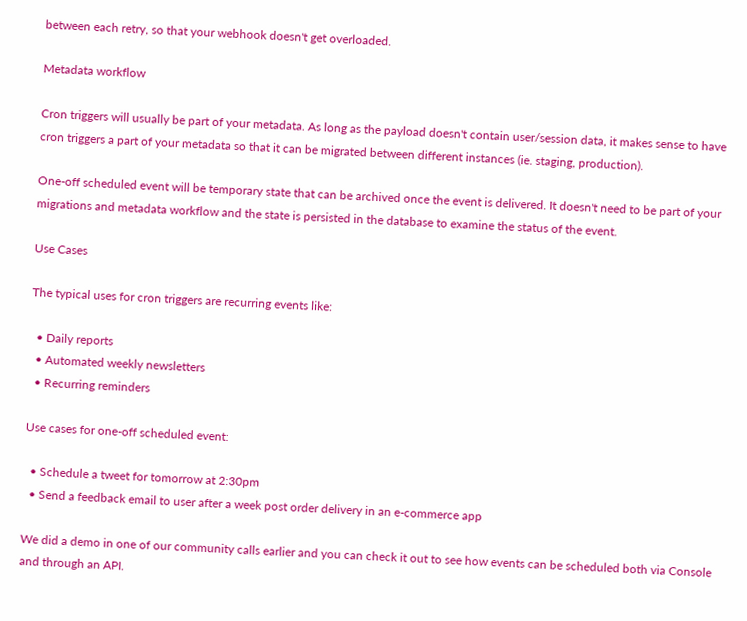between each retry, so that your webhook doesn't get overloaded.

Metadata workflow

Cron triggers will usually be part of your metadata. As long as the payload doesn't contain user/session data, it makes sense to have cron triggers a part of your metadata so that it can be migrated between different instances (ie. staging, production).

One-off scheduled event will be temporary state that can be archived once the event is delivered. It doesn't need to be part of your migrations and metadata workflow and the state is persisted in the database to examine the status of the event.

Use Cases

The typical uses for cron triggers are recurring events like:

  • Daily reports
  • Automated weekly newsletters
  • Recurring reminders

Use cases for one-off scheduled event:

  • Schedule a tweet for tomorrow at 2:30pm
  • Send a feedback email to user after a week post order delivery in an e-commerce app

We did a demo in one of our community calls earlier and you can check it out to see how events can be scheduled both via Console and through an API.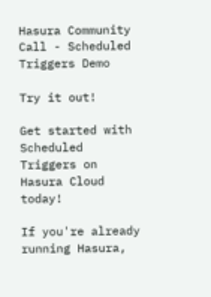Hasura Community Call - Scheduled Triggers Demo

Try it out!

Get started with Scheduled Triggers on Hasura Cloud today!

If you're already running Hasura,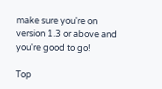make sure you're on version 1.3 or above and you're good to go!

Top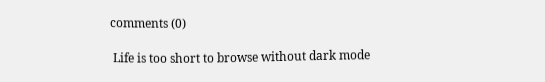comments (0)

 Life is too short to browse without dark mode